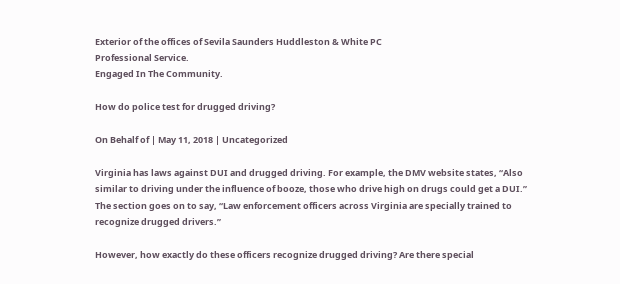Exterior of the offices of Sevila Saunders Huddleston & White PC
Professional Service.
Engaged In The Community.

How do police test for drugged driving?

On Behalf of | May 11, 2018 | Uncategorized

Virginia has laws against DUI and drugged driving. For example, the DMV website states, “Also similar to driving under the influence of booze, those who drive high on drugs could get a DUI.” The section goes on to say, “Law enforcement officers across Virginia are specially trained to recognize drugged drivers.”

However, how exactly do these officers recognize drugged driving? Are there special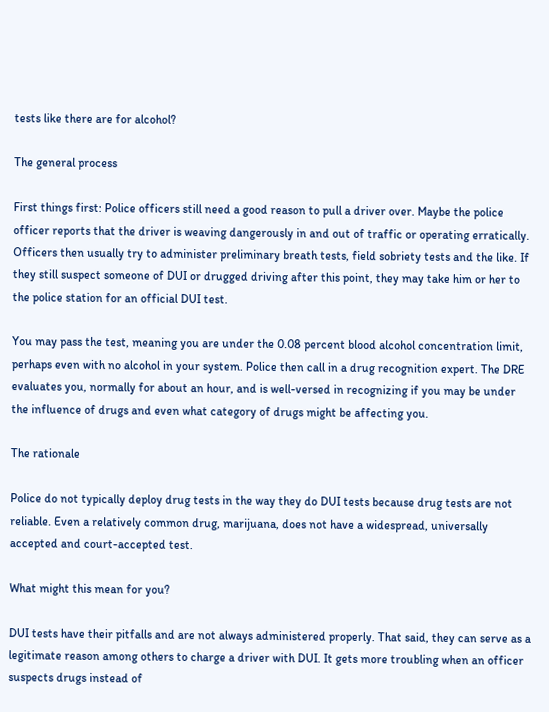tests like there are for alcohol?

The general process

First things first: Police officers still need a good reason to pull a driver over. Maybe the police officer reports that the driver is weaving dangerously in and out of traffic or operating erratically. Officers then usually try to administer preliminary breath tests, field sobriety tests and the like. If they still suspect someone of DUI or drugged driving after this point, they may take him or her to the police station for an official DUI test.

You may pass the test, meaning you are under the 0.08 percent blood alcohol concentration limit, perhaps even with no alcohol in your system. Police then call in a drug recognition expert. The DRE evaluates you, normally for about an hour, and is well-versed in recognizing if you may be under the influence of drugs and even what category of drugs might be affecting you.

The rationale

Police do not typically deploy drug tests in the way they do DUI tests because drug tests are not reliable. Even a relatively common drug, marijuana, does not have a widespread, universally accepted and court-accepted test.

What might this mean for you?

DUI tests have their pitfalls and are not always administered properly. That said, they can serve as a legitimate reason among others to charge a driver with DUI. It gets more troubling when an officer suspects drugs instead of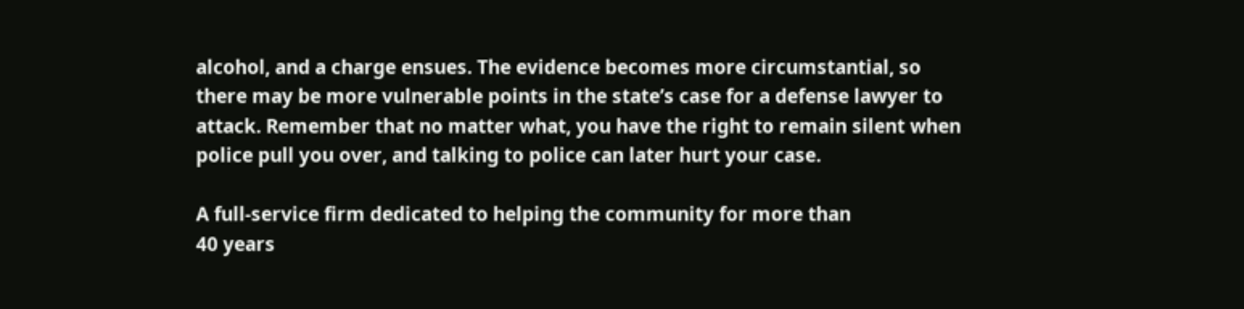alcohol, and a charge ensues. The evidence becomes more circumstantial, so there may be more vulnerable points in the state’s case for a defense lawyer to attack. Remember that no matter what, you have the right to remain silent when police pull you over, and talking to police can later hurt your case.

A full-service firm dedicated to helping the community for more than
40 years